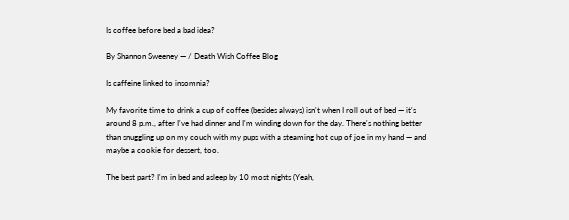Is coffee before bed a bad idea?

By Shannon Sweeney — / Death Wish Coffee Blog

Is caffeine linked to insomnia?

My favorite time to drink a cup of coffee (besides always) isn't when I roll out of bed — it's around 8 p.m., after I've had dinner and I'm winding down for the day. There's nothing better than snuggling up on my couch with my pups with a steaming hot cup of joe in my hand — and maybe a cookie for dessert, too.

The best part? I'm in bed and asleep by 10 most nights (Yeah,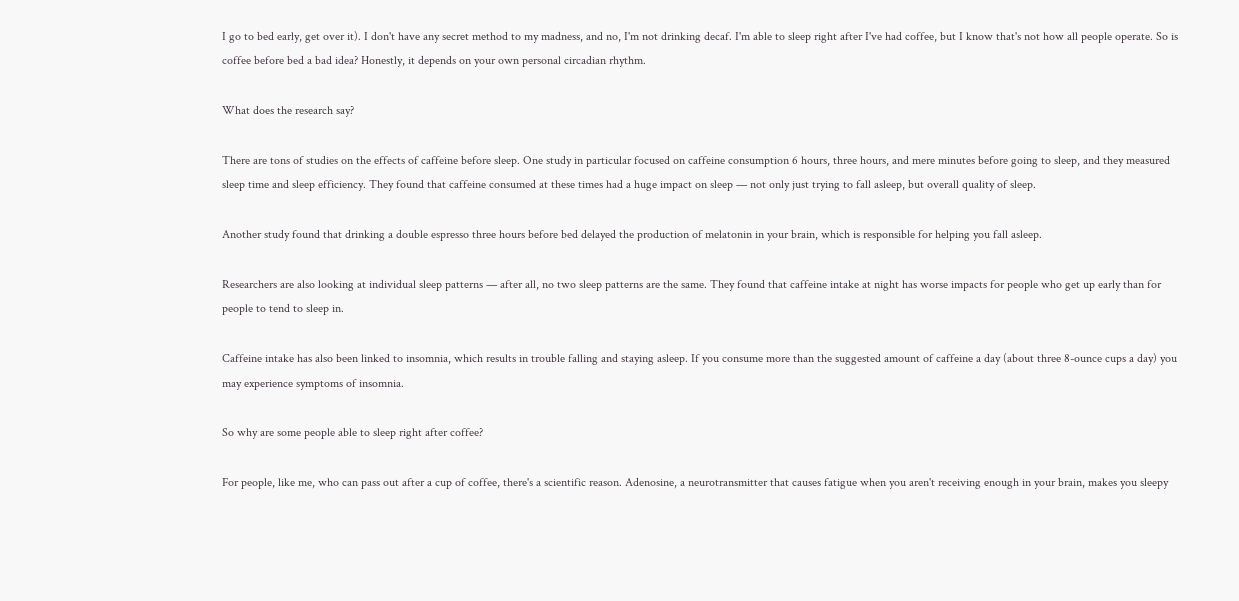I go to bed early, get over it). I don't have any secret method to my madness, and no, I'm not drinking decaf. I'm able to sleep right after I've had coffee, but I know that's not how all people operate. So is coffee before bed a bad idea? Honestly, it depends on your own personal circadian rhythm.

What does the research say?

There are tons of studies on the effects of caffeine before sleep. One study in particular focused on caffeine consumption 6 hours, three hours, and mere minutes before going to sleep, and they measured sleep time and sleep efficiency. They found that caffeine consumed at these times had a huge impact on sleep — not only just trying to fall asleep, but overall quality of sleep.

Another study found that drinking a double espresso three hours before bed delayed the production of melatonin in your brain, which is responsible for helping you fall asleep.

Researchers are also looking at individual sleep patterns — after all, no two sleep patterns are the same. They found that caffeine intake at night has worse impacts for people who get up early than for people to tend to sleep in.

Caffeine intake has also been linked to insomnia, which results in trouble falling and staying asleep. If you consume more than the suggested amount of caffeine a day (about three 8-ounce cups a day) you may experience symptoms of insomnia.

So why are some people able to sleep right after coffee?

For people, like me, who can pass out after a cup of coffee, there's a scientific reason. Adenosine, a neurotransmitter that causes fatigue when you aren't receiving enough in your brain, makes you sleepy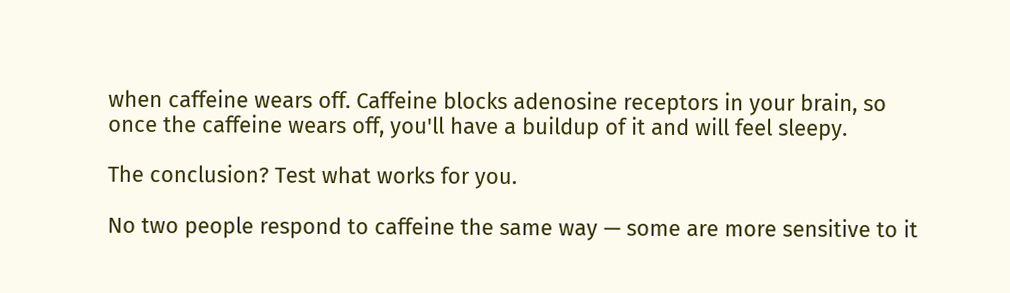when caffeine wears off. Caffeine blocks adenosine receptors in your brain, so once the caffeine wears off, you'll have a buildup of it and will feel sleepy.

The conclusion? Test what works for you.

No two people respond to caffeine the same way — some are more sensitive to it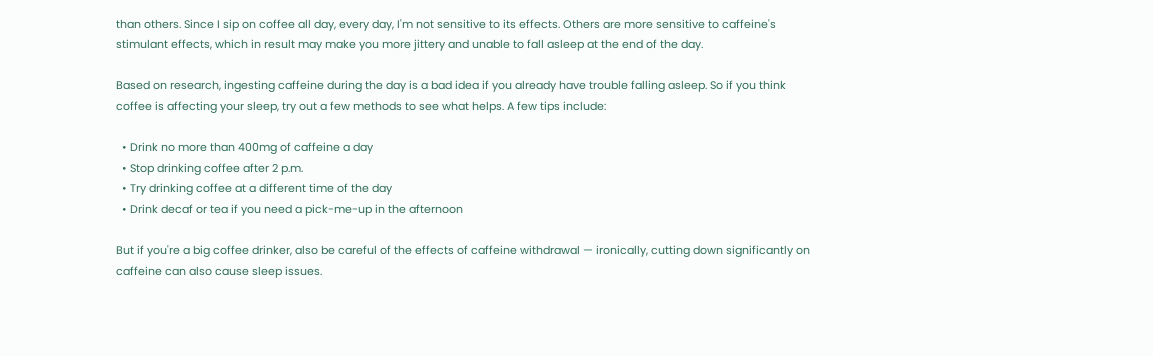than others. Since I sip on coffee all day, every day, I'm not sensitive to its effects. Others are more sensitive to caffeine's stimulant effects, which in result may make you more jittery and unable to fall asleep at the end of the day.

Based on research, ingesting caffeine during the day is a bad idea if you already have trouble falling asleep. So if you think coffee is affecting your sleep, try out a few methods to see what helps. A few tips include:

  • Drink no more than 400mg of caffeine a day
  • Stop drinking coffee after 2 p.m.
  • Try drinking coffee at a different time of the day
  • Drink decaf or tea if you need a pick-me-up in the afternoon

But if you're a big coffee drinker, also be careful of the effects of caffeine withdrawal — ironically, cutting down significantly on caffeine can also cause sleep issues.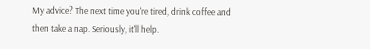My advice? The next time you're tired, drink coffee and then take a nap. Seriously, it'll help.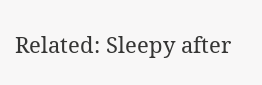Related: Sleepy after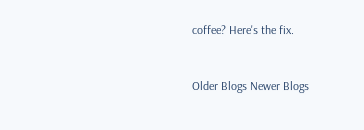coffee? Here's the fix.


Older Blogs Newer Blogs